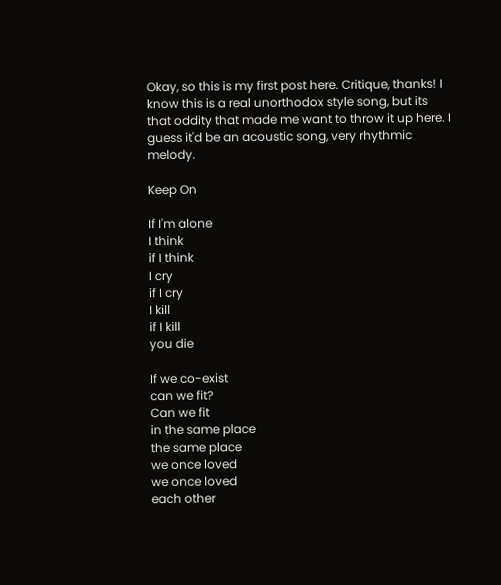Okay, so this is my first post here. Critique, thanks! I know this is a real unorthodox style song, but its that oddity that made me want to throw it up here. I guess it'd be an acoustic song, very rhythmic melody.

Keep On

If I'm alone
I think
if I think
I cry
if I cry
I kill
if I kill
you die

If we co-exist
can we fit?
Can we fit
in the same place
the same place
we once loved
we once loved
each other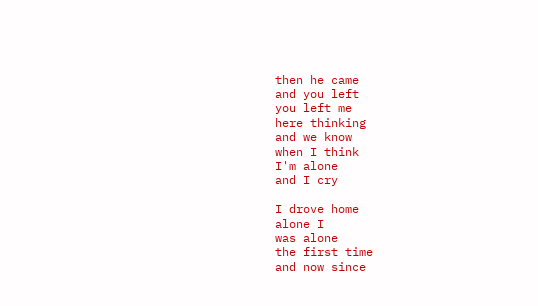then he came
and you left
you left me
here thinking
and we know
when I think
I'm alone
and I cry

I drove home
alone I
was alone
the first time
and now since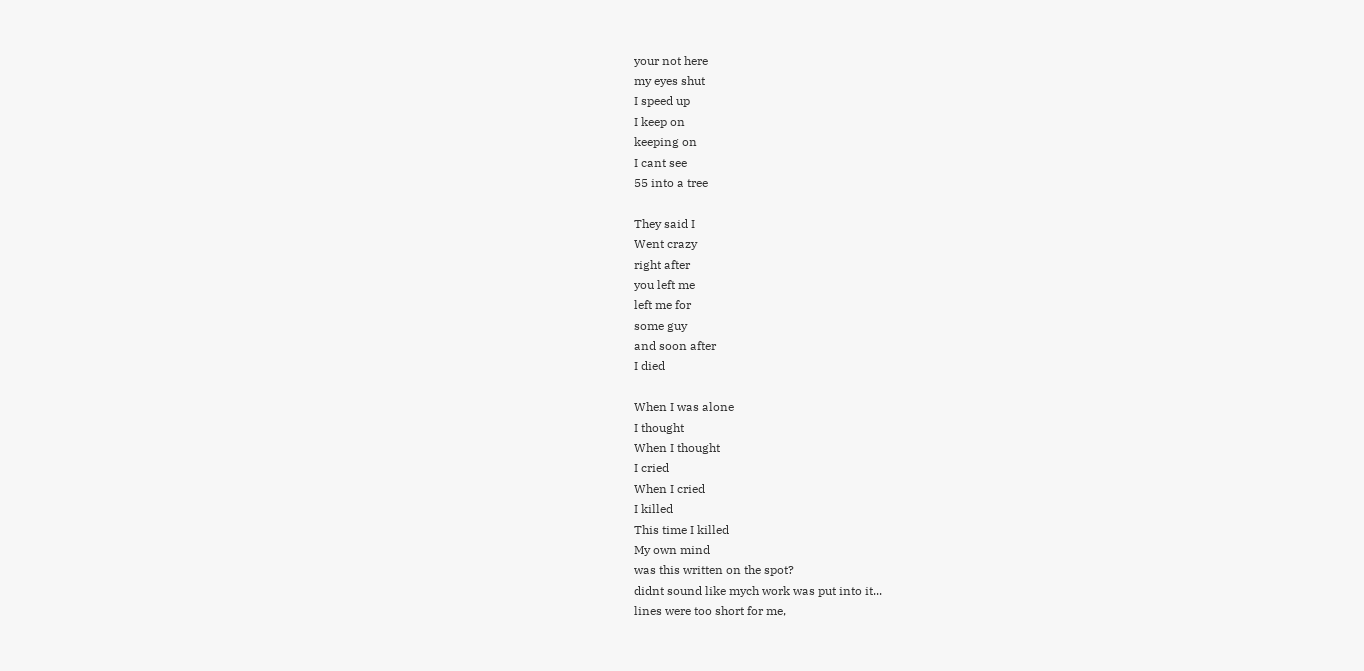your not here
my eyes shut
I speed up
I keep on
keeping on
I cant see
55 into a tree

They said I
Went crazy
right after
you left me
left me for
some guy
and soon after
I died

When I was alone
I thought
When I thought
I cried
When I cried
I killed
This time I killed
My own mind
was this written on the spot?
didnt sound like mych work was put into it...
lines were too short for me,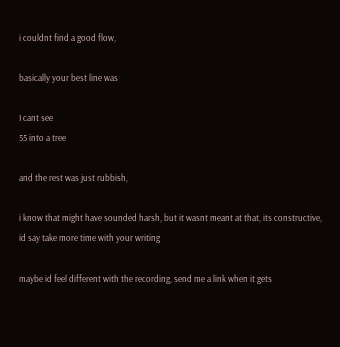i couldnt find a good flow,

basically your best line was

I cant see
55 into a tree

and the rest was just rubbish,

i know that might have sounded harsh, but it wasnt meant at that, its constructive,
id say take more time with your writing

maybe id feel different with the recording, send me a link when it gets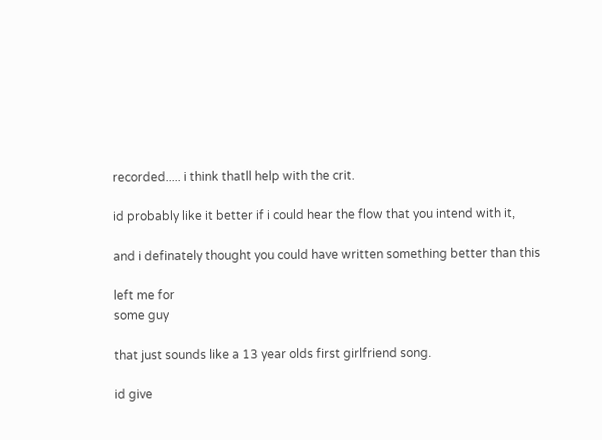recorded..... i think thatll help with the crit.

id probably like it better if i could hear the flow that you intend with it,

and i definately thought you could have written something better than this

left me for
some guy

that just sounds like a 13 year olds first girlfriend song.

id give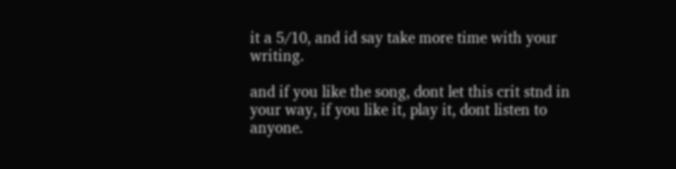it a 5/10, and id say take more time with your writing.

and if you like the song, dont let this crit stnd in your way, if you like it, play it, dont listen to anyone.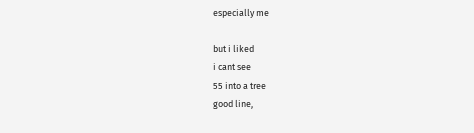especially me

but i liked
i cant see
55 into a tree
good line,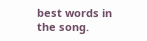best words in the song.